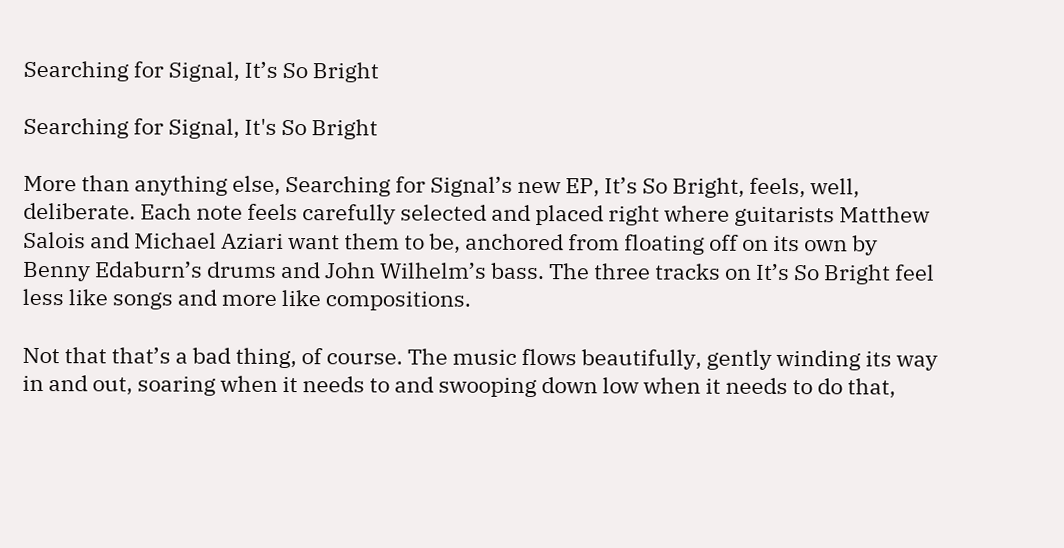Searching for Signal, It’s So Bright

Searching for Signal, It's So Bright

More than anything else, Searching for Signal’s new EP, It’s So Bright, feels, well, deliberate. Each note feels carefully selected and placed right where guitarists Matthew Salois and Michael Aziari want them to be, anchored from floating off on its own by Benny Edaburn’s drums and John Wilhelm’s bass. The three tracks on It’s So Bright feel less like songs and more like compositions.

Not that that’s a bad thing, of course. The music flows beautifully, gently winding its way in and out, soaring when it needs to and swooping down low when it needs to do that,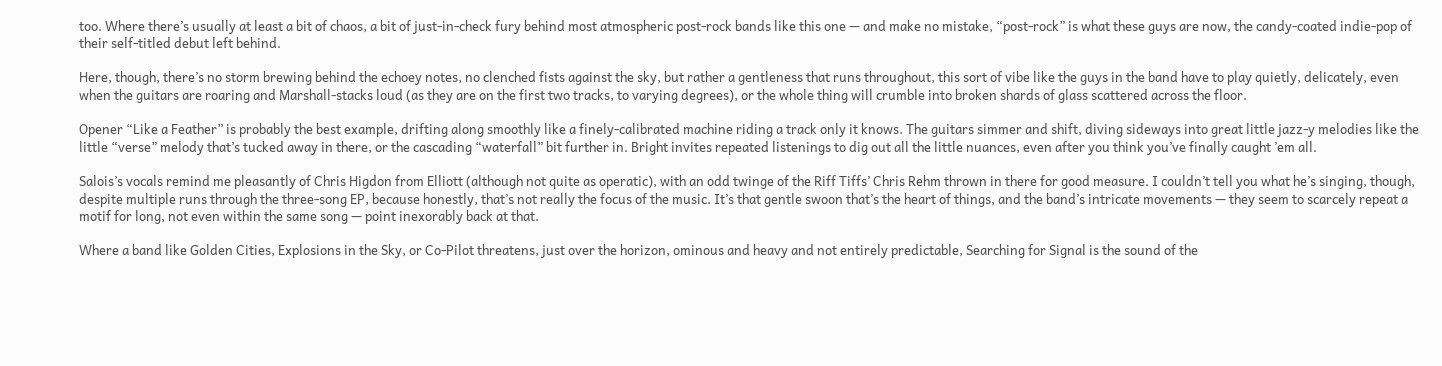too. Where there’s usually at least a bit of chaos, a bit of just-in-check fury behind most atmospheric post-rock bands like this one — and make no mistake, “post-rock” is what these guys are now, the candy-coated indie-pop of their self-titled debut left behind.

Here, though, there’s no storm brewing behind the echoey notes, no clenched fists against the sky, but rather a gentleness that runs throughout, this sort of vibe like the guys in the band have to play quietly, delicately, even when the guitars are roaring and Marshall-stacks loud (as they are on the first two tracks, to varying degrees), or the whole thing will crumble into broken shards of glass scattered across the floor.

Opener “Like a Feather” is probably the best example, drifting along smoothly like a finely-calibrated machine riding a track only it knows. The guitars simmer and shift, diving sideways into great little jazz-y melodies like the little “verse” melody that’s tucked away in there, or the cascading “waterfall” bit further in. Bright invites repeated listenings to dig out all the little nuances, even after you think you’ve finally caught ’em all.

Salois’s vocals remind me pleasantly of Chris Higdon from Elliott (although not quite as operatic), with an odd twinge of the Riff Tiffs’ Chris Rehm thrown in there for good measure. I couldn’t tell you what he’s singing, though, despite multiple runs through the three-song EP, because honestly, that’s not really the focus of the music. It’s that gentle swoon that’s the heart of things, and the band’s intricate movements — they seem to scarcely repeat a motif for long, not even within the same song — point inexorably back at that.

Where a band like Golden Cities, Explosions in the Sky, or Co-Pilot threatens, just over the horizon, ominous and heavy and not entirely predictable, Searching for Signal is the sound of the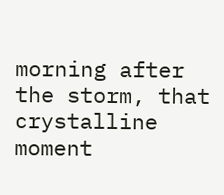morning after the storm, that crystalline moment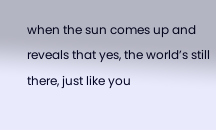when the sun comes up and reveals that yes, the world’s still there, just like you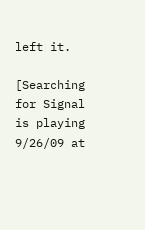left it.

[Searching for Signal is playing 9/26/09 at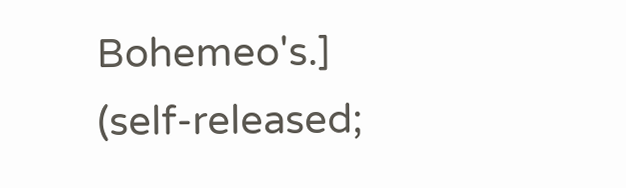Bohemeo's.]
(self-released;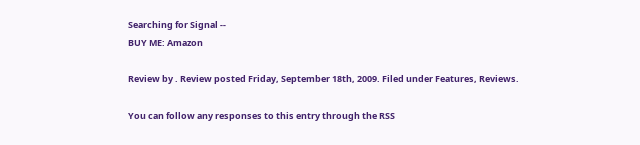Searching for Signal --
BUY ME: Amazon

Review by . Review posted Friday, September 18th, 2009. Filed under Features, Reviews.

You can follow any responses to this entry through the RSS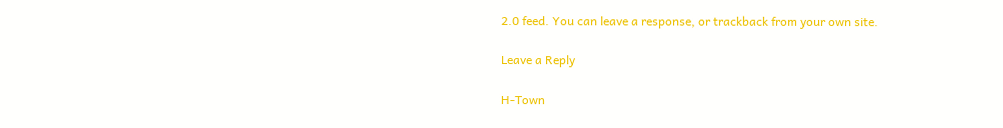2.0 feed. You can leave a response, or trackback from your own site.

Leave a Reply

H-Town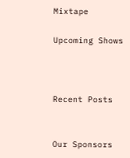Mixtape

Upcoming Shows



Recent Posts


Our Sponsors